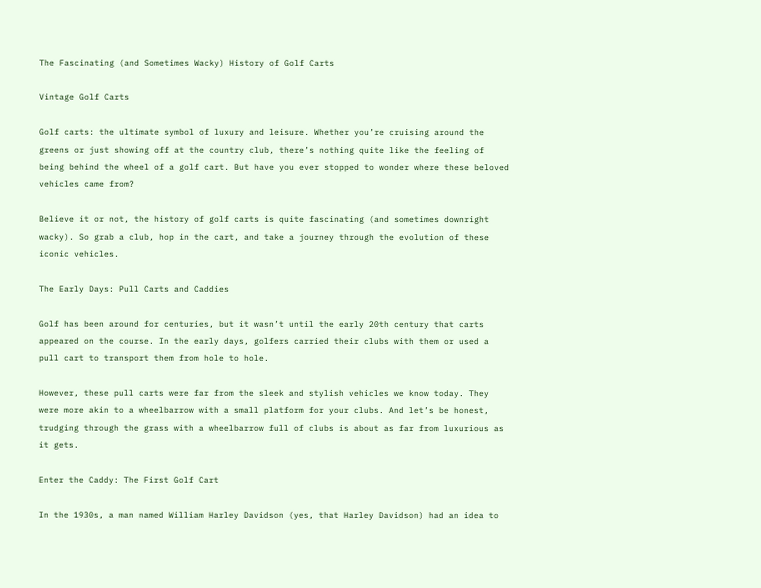The Fascinating (and Sometimes Wacky) History of Golf Carts

Vintage Golf Carts

Golf carts: the ultimate symbol of luxury and leisure. Whether you’re cruising around the greens or just showing off at the country club, there’s nothing quite like the feeling of being behind the wheel of a golf cart. But have you ever stopped to wonder where these beloved vehicles came from?

Believe it or not, the history of golf carts is quite fascinating (and sometimes downright wacky). So grab a club, hop in the cart, and take a journey through the evolution of these iconic vehicles.

The Early Days: Pull Carts and Caddies

Golf has been around for centuries, but it wasn’t until the early 20th century that carts appeared on the course. In the early days, golfers carried their clubs with them or used a pull cart to transport them from hole to hole.

However, these pull carts were far from the sleek and stylish vehicles we know today. They were more akin to a wheelbarrow with a small platform for your clubs. And let’s be honest, trudging through the grass with a wheelbarrow full of clubs is about as far from luxurious as it gets.

Enter the Caddy: The First Golf Cart

In the 1930s, a man named William Harley Davidson (yes, that Harley Davidson) had an idea to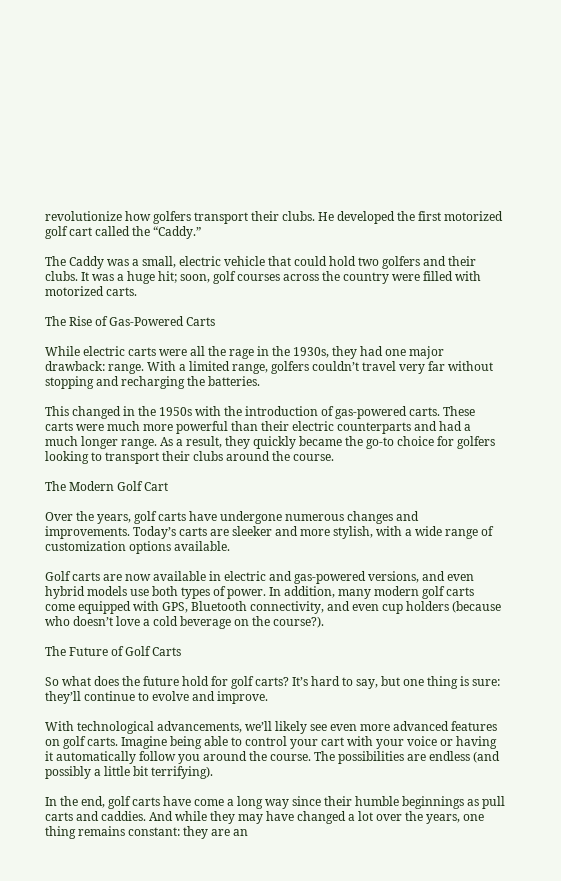revolutionize how golfers transport their clubs. He developed the first motorized golf cart called the “Caddy.”

The Caddy was a small, electric vehicle that could hold two golfers and their clubs. It was a huge hit; soon, golf courses across the country were filled with motorized carts.

The Rise of Gas-Powered Carts

While electric carts were all the rage in the 1930s, they had one major drawback: range. With a limited range, golfers couldn’t travel very far without stopping and recharging the batteries.

This changed in the 1950s with the introduction of gas-powered carts. These carts were much more powerful than their electric counterparts and had a much longer range. As a result, they quickly became the go-to choice for golfers looking to transport their clubs around the course.

The Modern Golf Cart

Over the years, golf carts have undergone numerous changes and improvements. Today’s carts are sleeker and more stylish, with a wide range of customization options available.

Golf carts are now available in electric and gas-powered versions, and even hybrid models use both types of power. In addition, many modern golf carts come equipped with GPS, Bluetooth connectivity, and even cup holders (because who doesn’t love a cold beverage on the course?).

The Future of Golf Carts

So what does the future hold for golf carts? It’s hard to say, but one thing is sure: they’ll continue to evolve and improve.

With technological advancements, we’ll likely see even more advanced features on golf carts. Imagine being able to control your cart with your voice or having it automatically follow you around the course. The possibilities are endless (and possibly a little bit terrifying).

In the end, golf carts have come a long way since their humble beginnings as pull carts and caddies. And while they may have changed a lot over the years, one thing remains constant: they are an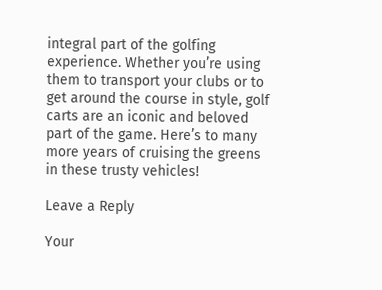integral part of the golfing experience. Whether you’re using them to transport your clubs or to get around the course in style, golf carts are an iconic and beloved part of the game. Here’s to many more years of cruising the greens in these trusty vehicles!

Leave a Reply

Your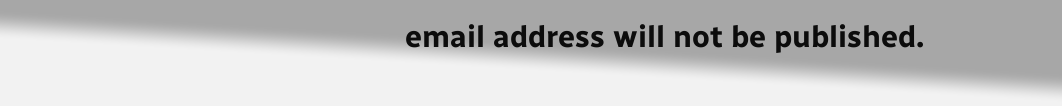email address will not be published.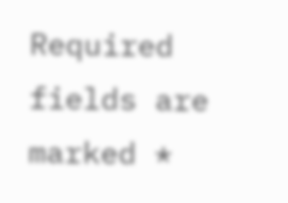Required fields are marked *